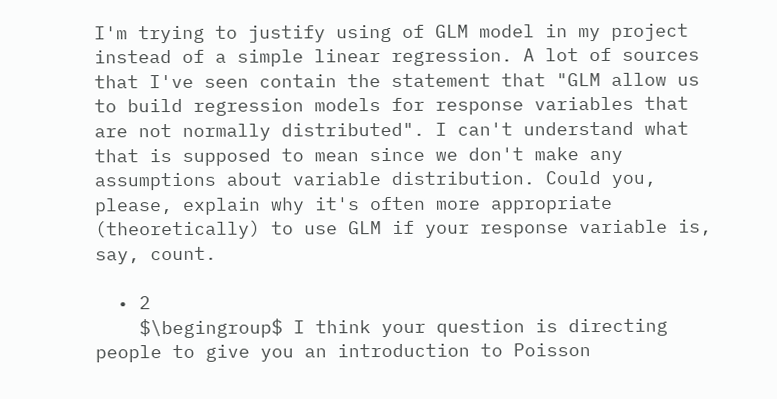I'm trying to justify using of GLM model in my project instead of a simple linear regression. A lot of sources that I've seen contain the statement that "GLM allow us to build regression models for response variables that are not normally distributed". I can't understand what that is supposed to mean since we don't make any assumptions about variable distribution. Could you, please, explain why it's often more appropriate (theoretically) to use GLM if your response variable is, say, count.

  • 2
    $\begingroup$ I think your question is directing people to give you an introduction to Poisson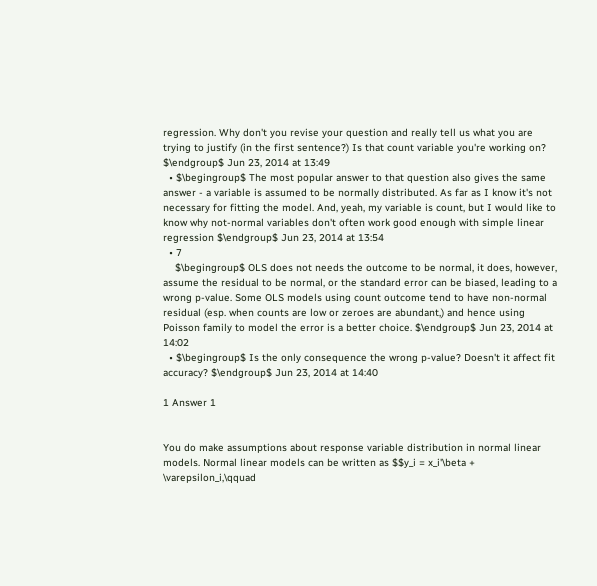regression. Why don't you revise your question and really tell us what you are trying to justify (in the first sentence?) Is that count variable you're working on? $\endgroup$ Jun 23, 2014 at 13:49
  • $\begingroup$ The most popular answer to that question also gives the same answer - a variable is assumed to be normally distributed. As far as I know it's not necessary for fitting the model. And, yeah, my variable is count, but I would like to know why not-normal variables don't often work good enough with simple linear regression $\endgroup$ Jun 23, 2014 at 13:54
  • 7
    $\begingroup$ OLS does not needs the outcome to be normal, it does, however, assume the residual to be normal, or the standard error can be biased, leading to a wrong p-value. Some OLS models using count outcome tend to have non-normal residual (esp. when counts are low or zeroes are abundant,) and hence using Poisson family to model the error is a better choice. $\endgroup$ Jun 23, 2014 at 14:02
  • $\begingroup$ Is the only consequence the wrong p-value? Doesn't it affect fit accuracy? $\endgroup$ Jun 23, 2014 at 14:40

1 Answer 1


You do make assumptions about response variable distribution in normal linear models. Normal linear models can be written as $$y_i = x_i'\beta + \varepsilon_i,\qquad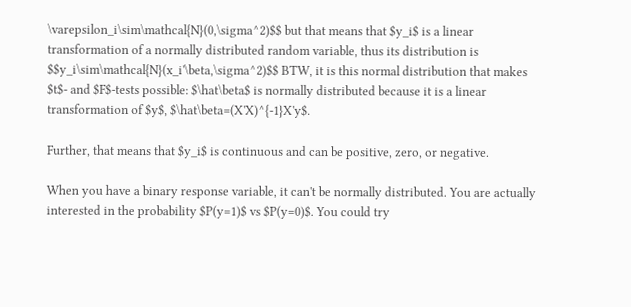\varepsilon_i\sim\mathcal{N}(0,\sigma^2)$$ but that means that $y_i$ is a linear transformation of a normally distributed random variable, thus its distribution is $$y_i\sim\mathcal{N}(x_i'\beta,\sigma^2)$$ BTW, it is this normal distribution that makes $t$- and $F$-tests possible: $\hat\beta$ is normally distributed because it is a linear transformation of $y$, $\hat\beta=(X'X)^{-1}X'y$.

Further, that means that $y_i$ is continuous and can be positive, zero, or negative.

When you have a binary response variable, it can't be normally distributed. You are actually interested in the probability $P(y=1)$ vs $P(y=0)$. You could try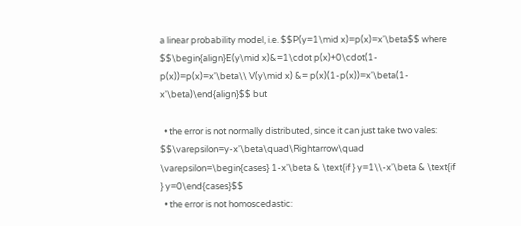a linear probability model, i.e. $$P(y=1\mid x)=p(x)=x'\beta$$ where $$\begin{align}E(y\mid x)&=1\cdot p(x)+0\cdot(1-p(x))=p(x)=x'\beta\\ V(y\mid x) &= p(x)(1-p(x))=x'\beta(1-x'\beta)\end{align}$$ but

  • the error is not normally distributed, since it can just take two vales: $$\varepsilon=y-x'\beta\quad\Rightarrow\quad \varepsilon=\begin{cases} 1-x'\beta & \text{if } y=1\\-x'\beta & \text{if } y=0\end{cases}$$
  • the error is not homoscedastic: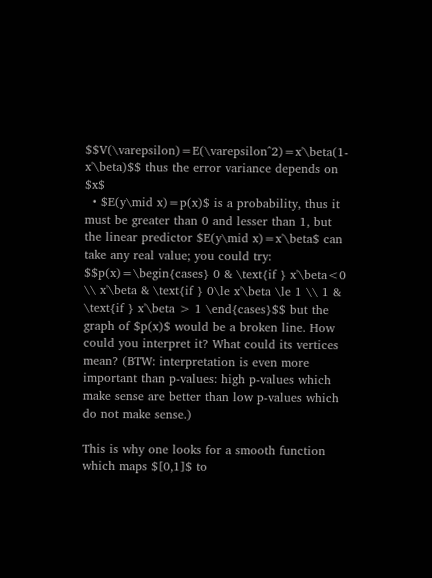$$V(\varepsilon)=E(\varepsilon^2)=x'\beta(1-x'\beta)$$ thus the error variance depends on $x$
  • $E(y\mid x)=p(x)$ is a probability, thus it must be greater than 0 and lesser than 1, but the linear predictor $E(y\mid x)=x'\beta$ can take any real value; you could try: $$p(x)=\begin{cases} 0 & \text{if } x'\beta<0 \\ x'\beta & \text{if } 0\le x'\beta \le 1 \\ 1 & \text{if } x'\beta > 1 \end{cases}$$ but the graph of $p(x)$ would be a broken line. How could you interpret it? What could its vertices mean? (BTW: interpretation is even more important than p-values: high p-values which make sense are better than low p-values which do not make sense.)

This is why one looks for a smooth function which maps $[0,1]$ to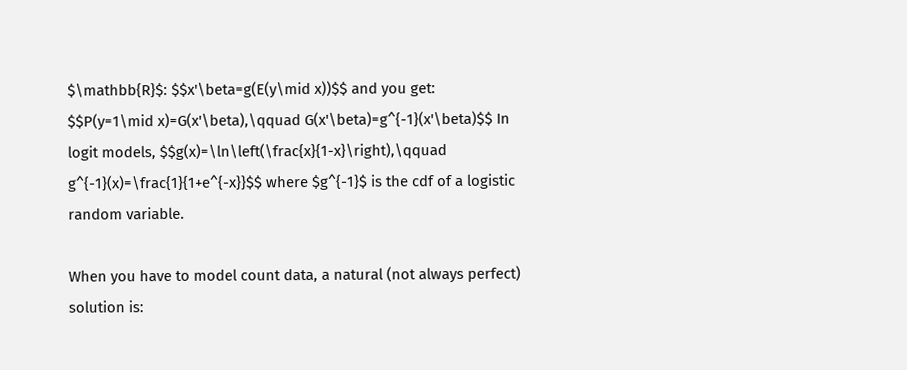$\mathbb{R}$: $$x'\beta=g(E(y\mid x))$$ and you get: $$P(y=1\mid x)=G(x'\beta),\qquad G(x'\beta)=g^{-1}(x'\beta)$$ In logit models, $$g(x)=\ln\left(\frac{x}{1-x}\right),\qquad g^{-1}(x)=\frac{1}{1+e^{-x}}$$ where $g^{-1}$ is the cdf of a logistic random variable.

When you have to model count data, a natural (not always perfect) solution is: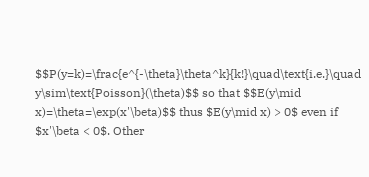$$P(y=k)=\frac{e^{-\theta}\theta^k}{k!}\quad\text{i.e.}\quad y\sim\text{Poisson}(\theta)$$ so that $$E(y\mid x)=\theta=\exp(x'\beta)$$ thus $E(y\mid x) > 0$ even if $x'\beta < 0$. Other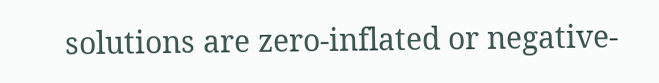solutions are zero-inflated or negative-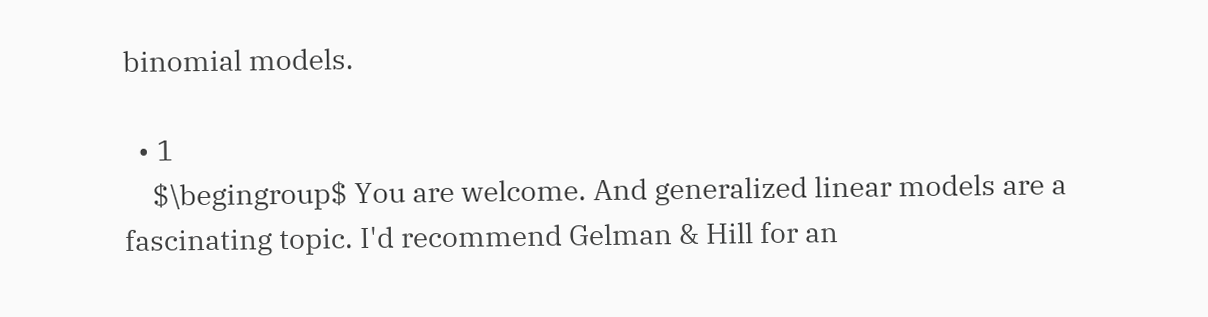binomial models.

  • 1
    $\begingroup$ You are welcome. And generalized linear models are a fascinating topic. I'd recommend Gelman & Hill for an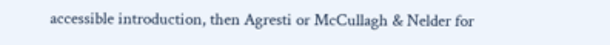accessible introduction, then Agresti or McCullagh & Nelder for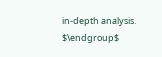in-depth analysis. $\endgroup$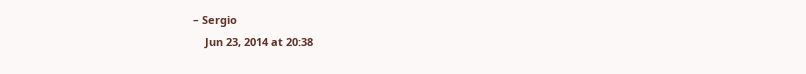– Sergio
    Jun 23, 2014 at 20:38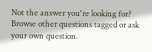Not the answer you're looking for? Browse other questions tagged or ask your own question.